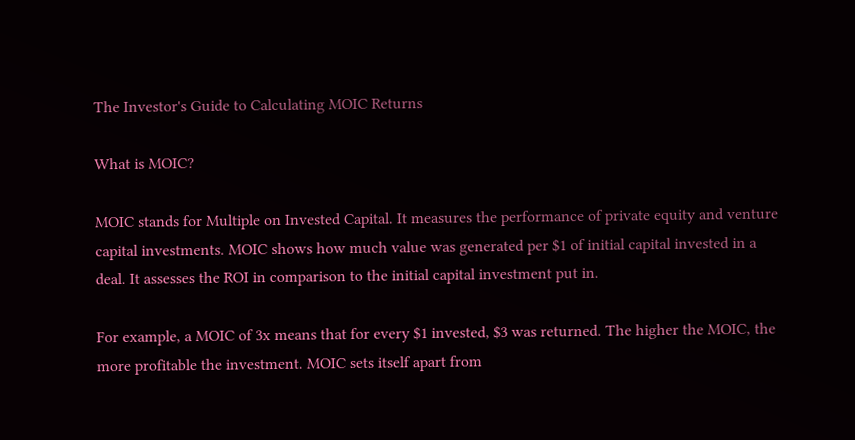The Investor's Guide to Calculating MOIC Returns

What is MOIC?

MOIC stands for Multiple on Invested Capital. It measures the performance of private equity and venture capital investments. MOIC shows how much value was generated per $1 of initial capital invested in a deal. It assesses the ROI in comparison to the initial capital investment put in.

For example, a MOIC of 3x means that for every $1 invested, $3 was returned. The higher the MOIC, the more profitable the investment. MOIC sets itself apart from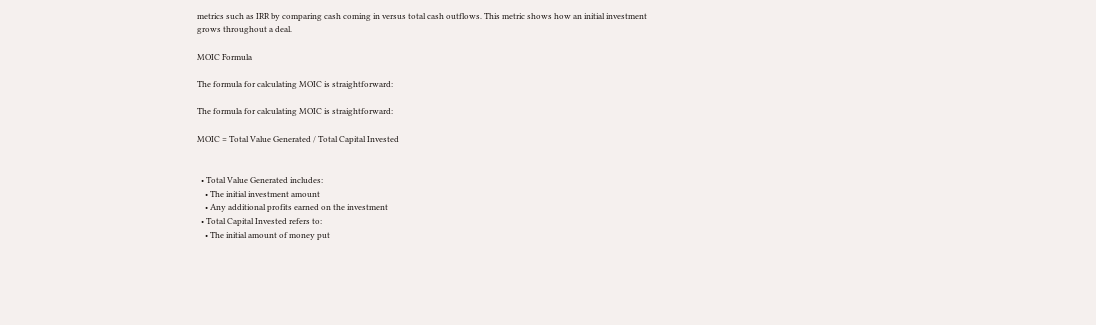metrics such as IRR by comparing cash coming in versus total cash outflows. This metric shows how an initial investment grows throughout a deal.

MOIC Formula

The formula for calculating MOIC is straightforward:

The formula for calculating MOIC is straightforward:

MOIC = Total Value Generated / Total Capital Invested


  • Total Value Generated includes:
    • The initial investment amount
    • Any additional profits earned on the investment
  • Total Capital Invested refers to:
    • The initial amount of money put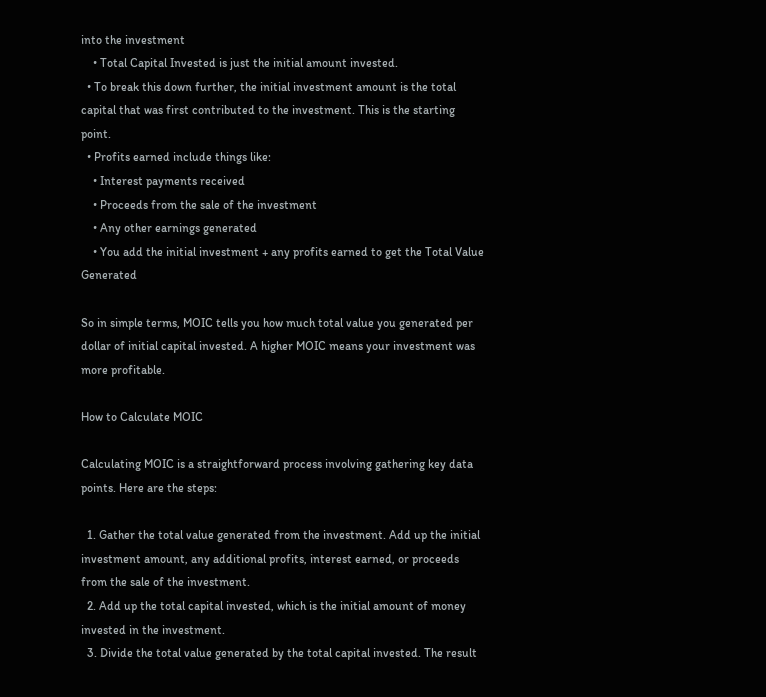into the investment
    • Total Capital Invested is just the initial amount invested.
  • To break this down further, the initial investment amount is the total capital that was first contributed to the investment. This is the starting point.
  • Profits earned include things like:
    • Interest payments received
    • Proceeds from the sale of the investment
    • Any other earnings generated
    • You add the initial investment + any profits earned to get the Total Value Generated

So in simple terms, MOIC tells you how much total value you generated per dollar of initial capital invested. A higher MOIC means your investment was more profitable.

How to Calculate MOIC

Calculating MOIC is a straightforward process involving gathering key data points. Here are the steps:

  1. Gather the total value generated from the investment. Add up the initial investment amount, any additional profits, interest earned, or proceeds from the sale of the investment.
  2. Add up the total capital invested, which is the initial amount of money invested in the investment.
  3. Divide the total value generated by the total capital invested. The result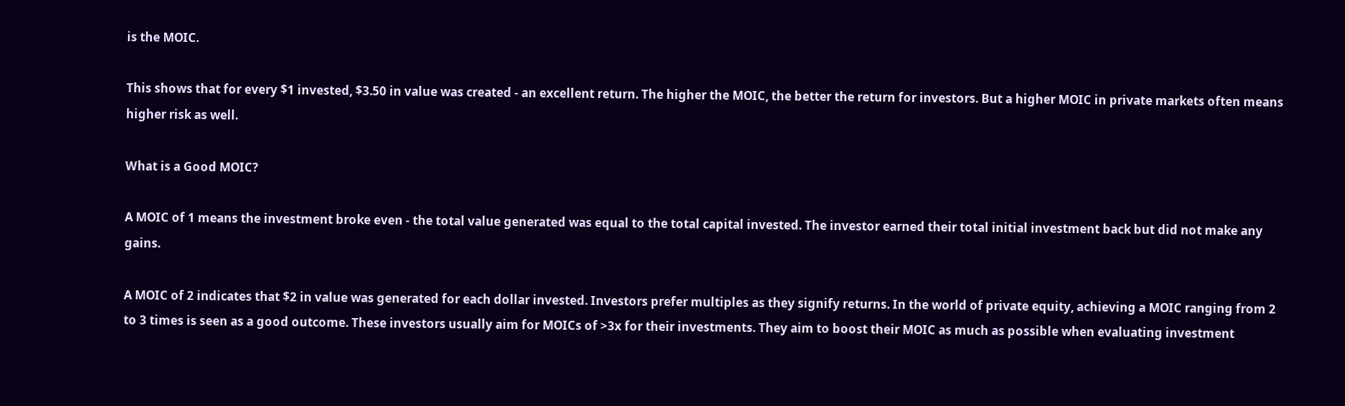is the MOIC.

This shows that for every $1 invested, $3.50 in value was created - an excellent return. The higher the MOIC, the better the return for investors. But a higher MOIC in private markets often means higher risk as well.

What is a Good MOIC?

A MOIC of 1 means the investment broke even - the total value generated was equal to the total capital invested. The investor earned their total initial investment back but did not make any gains.

A MOIC of 2 indicates that $2 in value was generated for each dollar invested. Investors prefer multiples as they signify returns. In the world of private equity, achieving a MOIC ranging from 2 to 3 times is seen as a good outcome. These investors usually aim for MOICs of >3x for their investments. They aim to boost their MOIC as much as possible when evaluating investment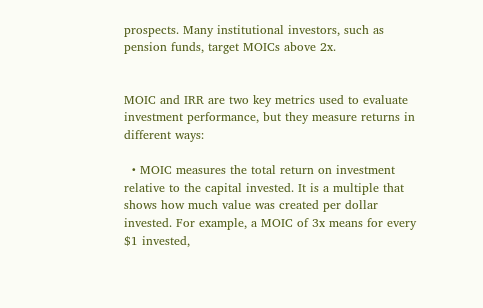prospects. Many institutional investors, such as pension funds, target MOICs above 2x.


MOIC and IRR are two key metrics used to evaluate investment performance, but they measure returns in different ways:

  • MOIC measures the total return on investment relative to the capital invested. It is a multiple that shows how much value was created per dollar invested. For example, a MOIC of 3x means for every $1 invested,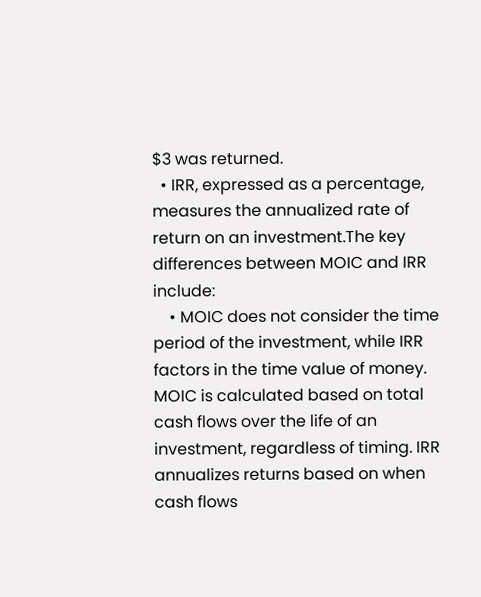$3 was returned.
  • IRR, expressed as a percentage, measures the annualized rate of return on an investment.The key differences between MOIC and IRR include:
    • MOIC does not consider the time period of the investment, while IRR factors in the time value of money. MOIC is calculated based on total cash flows over the life of an investment, regardless of timing. IRR annualizes returns based on when cash flows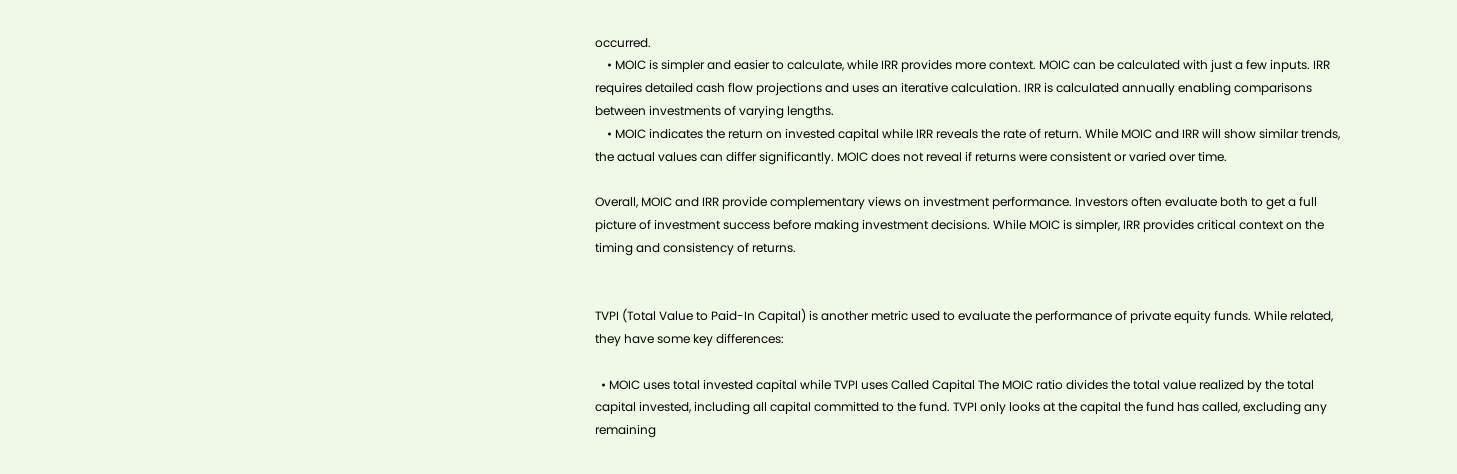occurred.
    • MOIC is simpler and easier to calculate, while IRR provides more context. MOIC can be calculated with just a few inputs. IRR requires detailed cash flow projections and uses an iterative calculation. IRR is calculated annually enabling comparisons between investments of varying lengths.
    • MOIC indicates the return on invested capital while IRR reveals the rate of return. While MOIC and IRR will show similar trends, the actual values can differ significantly. MOIC does not reveal if returns were consistent or varied over time.

Overall, MOIC and IRR provide complementary views on investment performance. Investors often evaluate both to get a full picture of investment success before making investment decisions. While MOIC is simpler, IRR provides critical context on the timing and consistency of returns.


TVPI (Total Value to Paid-In Capital) is another metric used to evaluate the performance of private equity funds. While related, they have some key differences:

  • MOIC uses total invested capital while TVPI uses Called Capital The MOIC ratio divides the total value realized by the total capital invested, including all capital committed to the fund. TVPI only looks at the capital the fund has called, excluding any remaining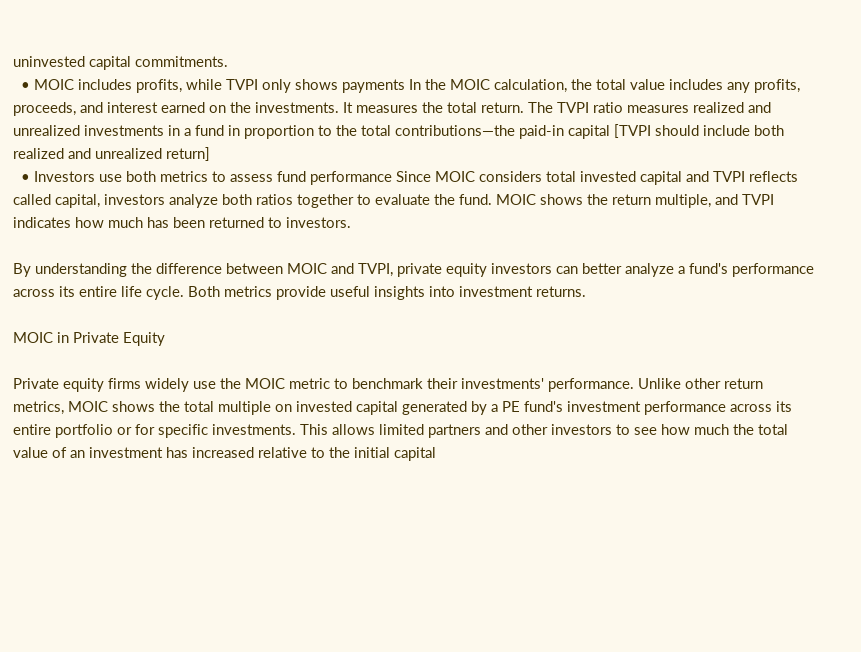uninvested capital commitments.
  • MOIC includes profits, while TVPI only shows payments In the MOIC calculation, the total value includes any profits, proceeds, and interest earned on the investments. It measures the total return. The TVPI ratio measures realized and unrealized investments in a fund in proportion to the total contributions—the paid-in capital [TVPI should include both realized and unrealized return]
  • Investors use both metrics to assess fund performance Since MOIC considers total invested capital and TVPI reflects called capital, investors analyze both ratios together to evaluate the fund. MOIC shows the return multiple, and TVPI indicates how much has been returned to investors.

By understanding the difference between MOIC and TVPI, private equity investors can better analyze a fund's performance across its entire life cycle. Both metrics provide useful insights into investment returns.

MOIC in Private Equity

Private equity firms widely use the MOIC metric to benchmark their investments' performance. Unlike other return metrics, MOIC shows the total multiple on invested capital generated by a PE fund's investment performance across its entire portfolio or for specific investments. This allows limited partners and other investors to see how much the total value of an investment has increased relative to the initial capital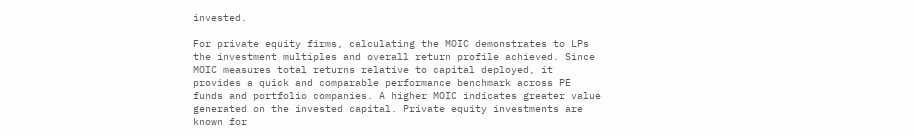invested.

For private equity firms, calculating the MOIC demonstrates to LPs the investment multiples and overall return profile achieved. Since MOIC measures total returns relative to capital deployed, it provides a quick and comparable performance benchmark across PE funds and portfolio companies. A higher MOIC indicates greater value generated on the invested capital. Private equity investments are known for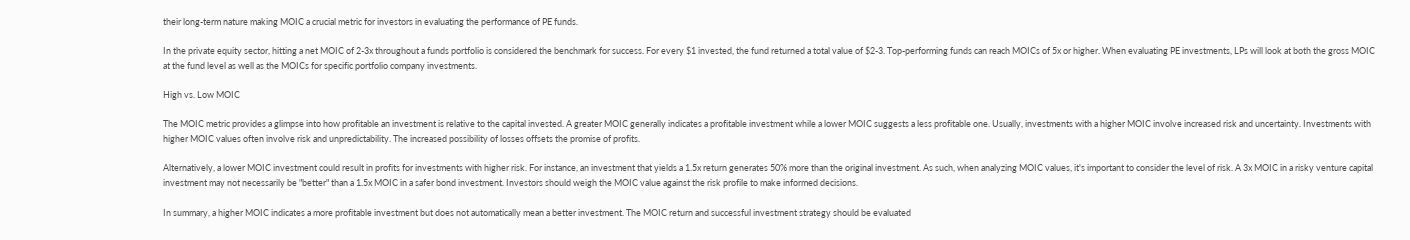their long-term nature making MOIC a crucial metric for investors in evaluating the performance of PE funds.

In the private equity sector, hitting a net MOIC of 2-3x throughout a funds portfolio is considered the benchmark for success. For every $1 invested, the fund returned a total value of $2-3. Top-performing funds can reach MOICs of 5x or higher. When evaluating PE investments, LPs will look at both the gross MOIC at the fund level as well as the MOICs for specific portfolio company investments.

High vs. Low MOIC

The MOIC metric provides a glimpse into how profitable an investment is relative to the capital invested. A greater MOIC generally indicates a profitable investment while a lower MOIC suggests a less profitable one. Usually, investments with a higher MOIC involve increased risk and uncertainty. Investments with higher MOIC values often involve risk and unpredictability. The increased possibility of losses offsets the promise of profits.

Alternatively, a lower MOIC investment could result in profits for investments with higher risk. For instance, an investment that yields a 1.5x return generates 50% more than the original investment. As such, when analyzing MOIC values, it's important to consider the level of risk. A 3x MOIC in a risky venture capital investment may not necessarily be "better" than a 1.5x MOIC in a safer bond investment. Investors should weigh the MOIC value against the risk profile to make informed decisions.

In summary, a higher MOIC indicates a more profitable investment but does not automatically mean a better investment. The MOIC return and successful investment strategy should be evaluated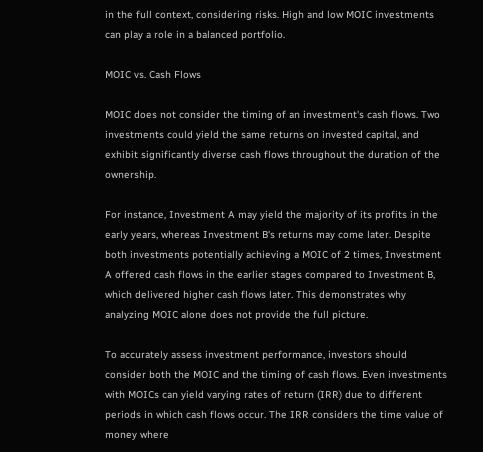in the full context, considering risks. High and low MOIC investments can play a role in a balanced portfolio.

MOIC vs. Cash Flows

MOIC does not consider the timing of an investment's cash flows. Two investments could yield the same returns on invested capital, and exhibit significantly diverse cash flows throughout the duration of the ownership.

For instance, Investment A may yield the majority of its profits in the early years, whereas Investment B's returns may come later. Despite both investments potentially achieving a MOIC of 2 times, Investment A offered cash flows in the earlier stages compared to Investment B, which delivered higher cash flows later. This demonstrates why analyzing MOIC alone does not provide the full picture.

To accurately assess investment performance, investors should consider both the MOIC and the timing of cash flows. Even investments with MOICs can yield varying rates of return (IRR) due to different periods in which cash flows occur. The IRR considers the time value of money where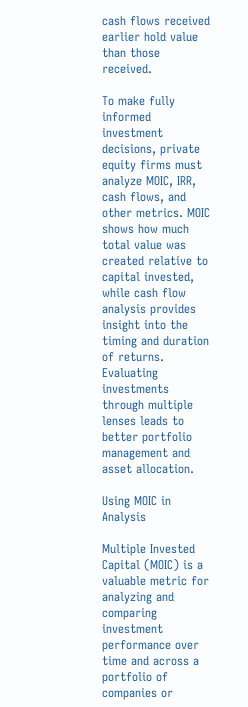cash flows received earlier hold value than those received.

To make fully informed investment decisions, private equity firms must analyze MOIC, IRR, cash flows, and other metrics. MOIC shows how much total value was created relative to capital invested, while cash flow analysis provides insight into the timing and duration of returns. Evaluating investments through multiple lenses leads to better portfolio management and asset allocation.

Using MOIC in Analysis

Multiple Invested Capital (MOIC) is a valuable metric for analyzing and comparing investment performance over time and across a portfolio of companies or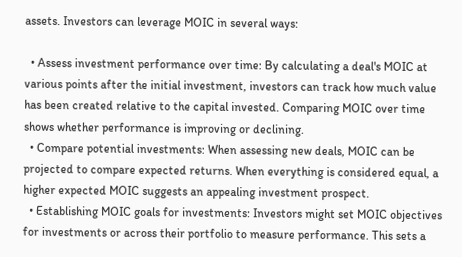assets. Investors can leverage MOIC in several ways:

  • Assess investment performance over time: By calculating a deal's MOIC at various points after the initial investment, investors can track how much value has been created relative to the capital invested. Comparing MOIC over time shows whether performance is improving or declining.
  • Compare potential investments: When assessing new deals, MOIC can be projected to compare expected returns. When everything is considered equal, a higher expected MOIC suggests an appealing investment prospect.
  • Establishing MOIC goals for investments: Investors might set MOIC objectives for investments or across their portfolio to measure performance. This sets a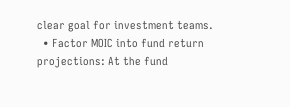clear goal for investment teams.
  • Factor MOIC into fund return projections: At the fund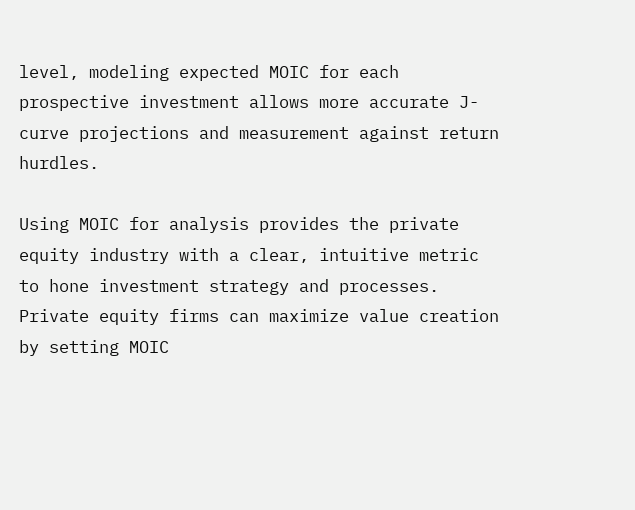level, modeling expected MOIC for each prospective investment allows more accurate J-curve projections and measurement against return hurdles.

Using MOIC for analysis provides the private equity industry with a clear, intuitive metric to hone investment strategy and processes. Private equity firms can maximize value creation by setting MOIC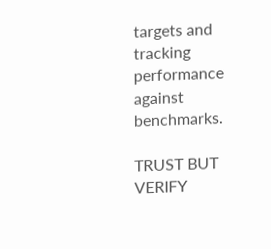targets and tracking performance against benchmarks.

TRUST BUT VERIFY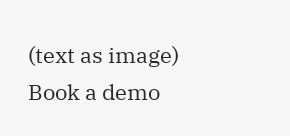(text as image)
Book a demo